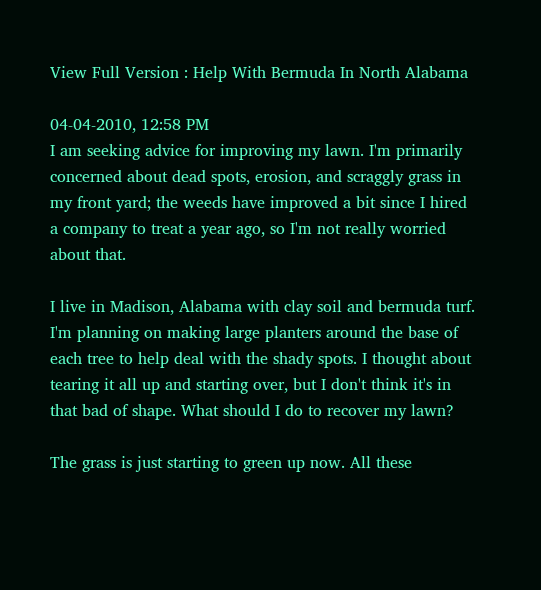View Full Version : Help With Bermuda In North Alabama

04-04-2010, 12:58 PM
I am seeking advice for improving my lawn. I'm primarily concerned about dead spots, erosion, and scraggly grass in my front yard; the weeds have improved a bit since I hired a company to treat a year ago, so I'm not really worried about that.

I live in Madison, Alabama with clay soil and bermuda turf. I'm planning on making large planters around the base of each tree to help deal with the shady spots. I thought about tearing it all up and starting over, but I don't think it's in that bad of shape. What should I do to recover my lawn?

The grass is just starting to green up now. All these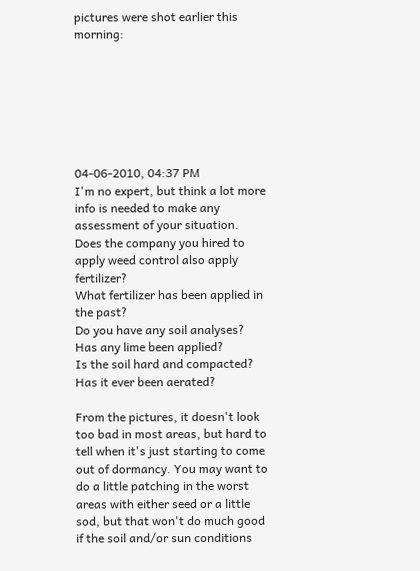pictures were shot earlier this morning:







04-06-2010, 04:37 PM
I'm no expert, but think a lot more info is needed to make any assessment of your situation.
Does the company you hired to apply weed control also apply fertilizer?
What fertilizer has been applied in the past?
Do you have any soil analyses? Has any lime been applied?
Is the soil hard and compacted? Has it ever been aerated?

From the pictures, it doesn't look too bad in most areas, but hard to tell when it's just starting to come out of dormancy. You may want to do a little patching in the worst areas with either seed or a little sod, but that won't do much good if the soil and/or sun conditions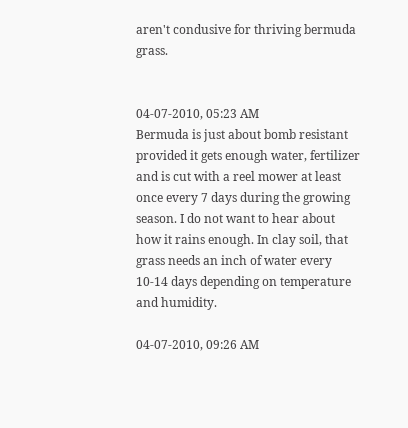aren't condusive for thriving bermuda grass.


04-07-2010, 05:23 AM
Bermuda is just about bomb resistant provided it gets enough water, fertilizer and is cut with a reel mower at least once every 7 days during the growing season. I do not want to hear about how it rains enough. In clay soil, that grass needs an inch of water every 10-14 days depending on temperature and humidity.

04-07-2010, 09:26 AM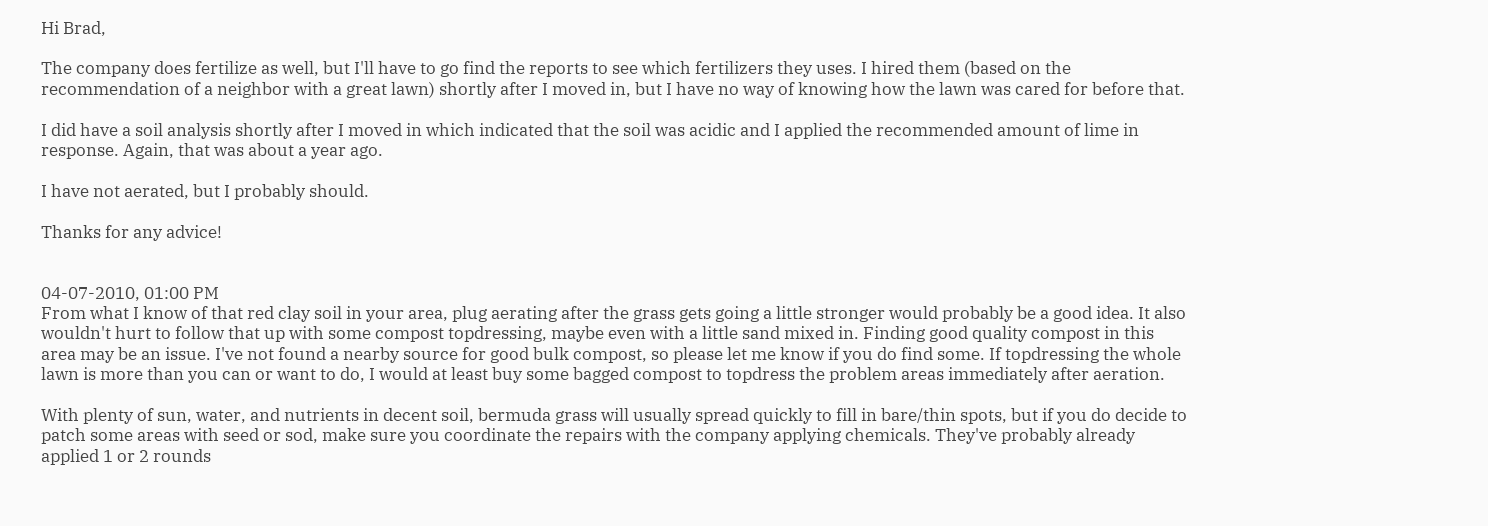Hi Brad,

The company does fertilize as well, but I'll have to go find the reports to see which fertilizers they uses. I hired them (based on the recommendation of a neighbor with a great lawn) shortly after I moved in, but I have no way of knowing how the lawn was cared for before that.

I did have a soil analysis shortly after I moved in which indicated that the soil was acidic and I applied the recommended amount of lime in response. Again, that was about a year ago.

I have not aerated, but I probably should.

Thanks for any advice!


04-07-2010, 01:00 PM
From what I know of that red clay soil in your area, plug aerating after the grass gets going a little stronger would probably be a good idea. It also wouldn't hurt to follow that up with some compost topdressing, maybe even with a little sand mixed in. Finding good quality compost in this area may be an issue. I've not found a nearby source for good bulk compost, so please let me know if you do find some. If topdressing the whole lawn is more than you can or want to do, I would at least buy some bagged compost to topdress the problem areas immediately after aeration.

With plenty of sun, water, and nutrients in decent soil, bermuda grass will usually spread quickly to fill in bare/thin spots, but if you do decide to patch some areas with seed or sod, make sure you coordinate the repairs with the company applying chemicals. They've probably already applied 1 or 2 rounds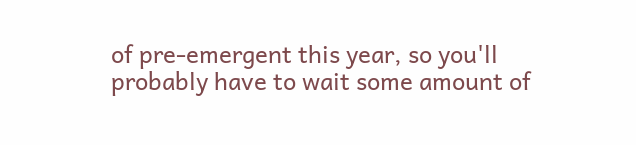of pre-emergent this year, so you'll probably have to wait some amount of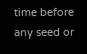time before any seed or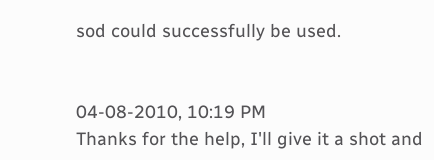sod could successfully be used.


04-08-2010, 10:19 PM
Thanks for the help, I'll give it a shot and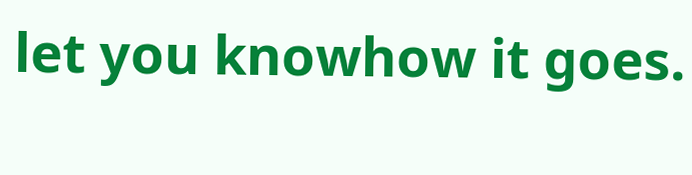let you knowhow it goes.